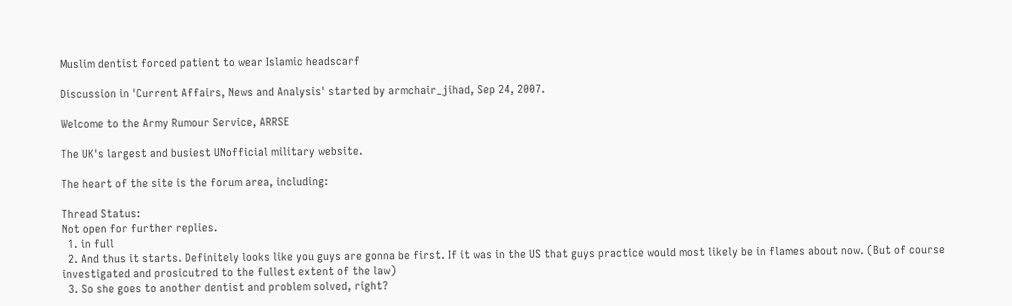Muslim dentist forced patient to wear Islamic headscarf

Discussion in 'Current Affairs, News and Analysis' started by armchair_jihad, Sep 24, 2007.

Welcome to the Army Rumour Service, ARRSE

The UK's largest and busiest UNofficial military website.

The heart of the site is the forum area, including:

Thread Status:
Not open for further replies.
  1. in full
  2. And thus it starts. Definitely looks like you guys are gonna be first. If it was in the US that guys practice would most likely be in flames about now. (But of course investigated and prosicutred to the fullest extent of the law)
  3. So she goes to another dentist and problem solved, right?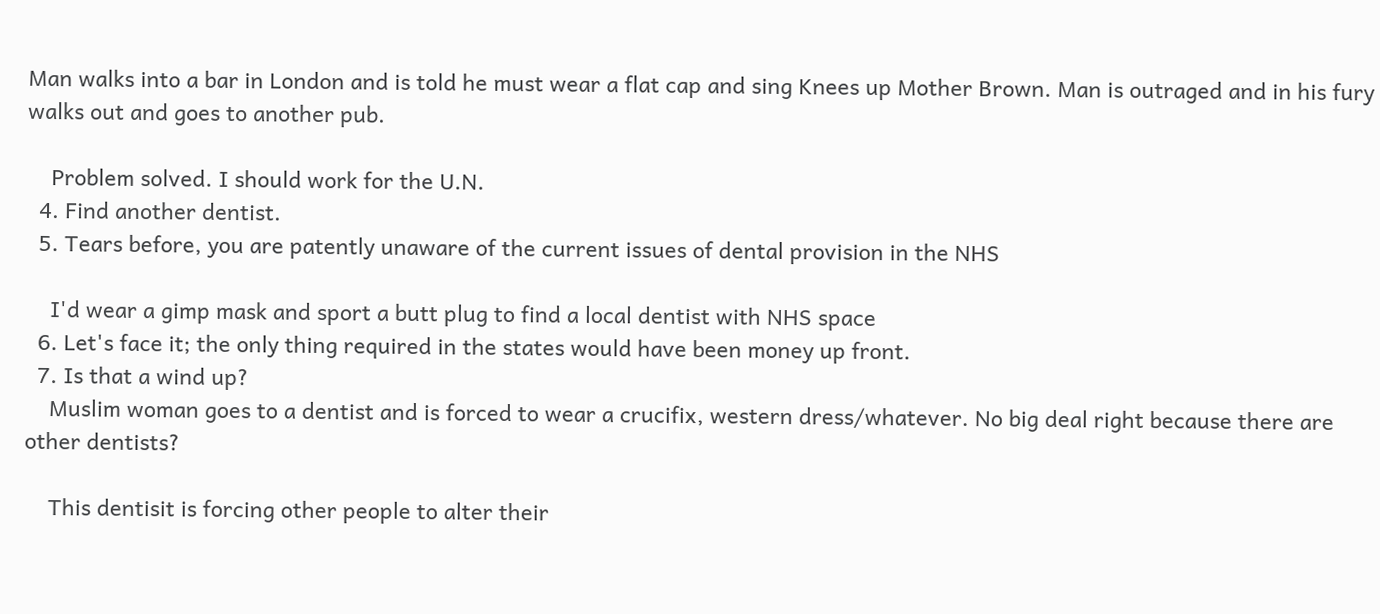Man walks into a bar in London and is told he must wear a flat cap and sing Knees up Mother Brown. Man is outraged and in his fury walks out and goes to another pub.

    Problem solved. I should work for the U.N.
  4. Find another dentist.
  5. Tears before, you are patently unaware of the current issues of dental provision in the NHS

    I'd wear a gimp mask and sport a butt plug to find a local dentist with NHS space
  6. Let's face it; the only thing required in the states would have been money up front.
  7. Is that a wind up?
    Muslim woman goes to a dentist and is forced to wear a crucifix, western dress/whatever. No big deal right because there are other dentists?

    This dentisit is forcing other people to alter their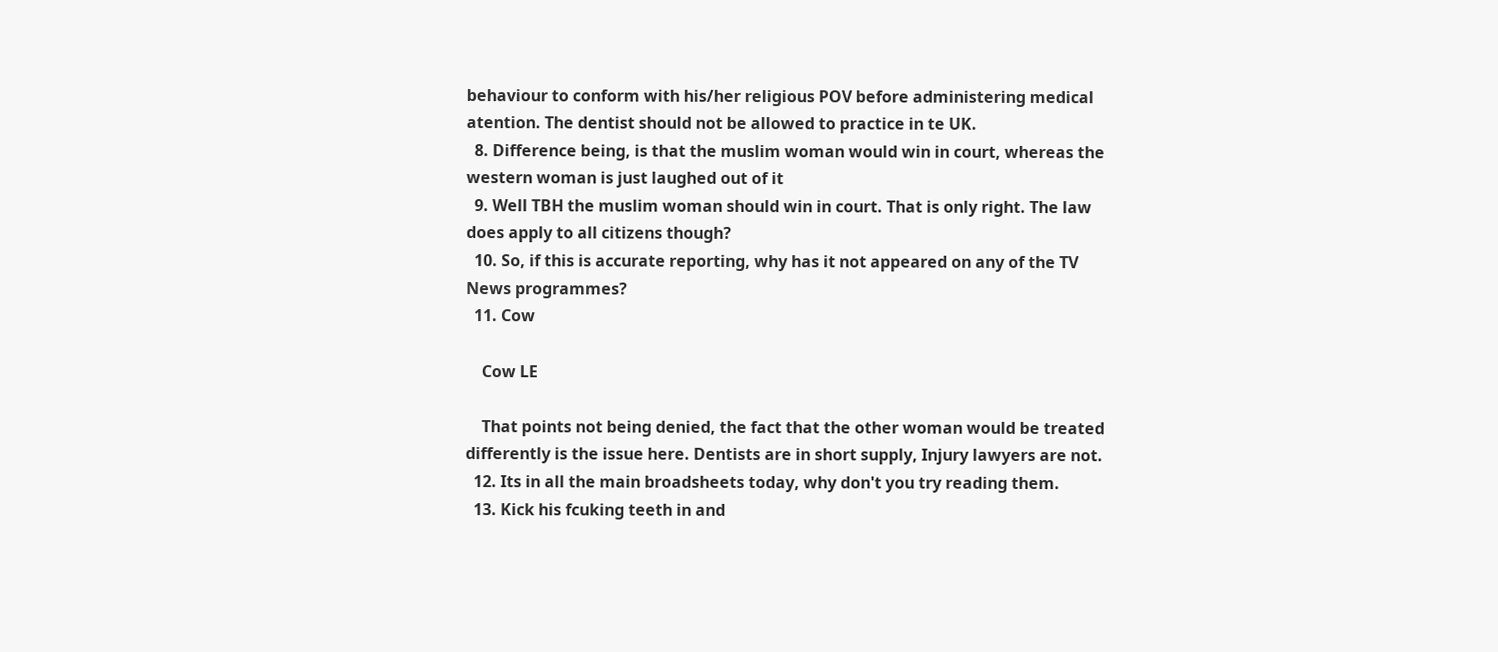behaviour to conform with his/her religious POV before administering medical atention. The dentist should not be allowed to practice in te UK.
  8. Difference being, is that the muslim woman would win in court, whereas the western woman is just laughed out of it
  9. Well TBH the muslim woman should win in court. That is only right. The law does apply to all citizens though?
  10. So, if this is accurate reporting, why has it not appeared on any of the TV News programmes?
  11. Cow

    Cow LE

    That points not being denied, the fact that the other woman would be treated differently is the issue here. Dentists are in short supply, Injury lawyers are not.
  12. Its in all the main broadsheets today, why don't you try reading them.
  13. Kick his fcuking teeth in and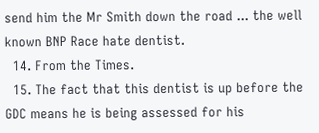send him the Mr Smith down the road ... the well known BNP Race hate dentist.
  14. From the Times.
  15. The fact that this dentist is up before the GDC means he is being assessed for his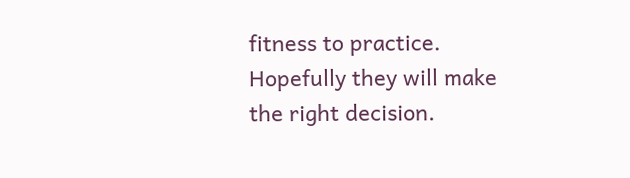fitness to practice. Hopefully they will make the right decision.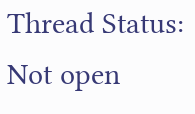Thread Status:
Not open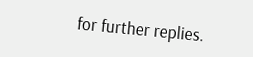for further replies.